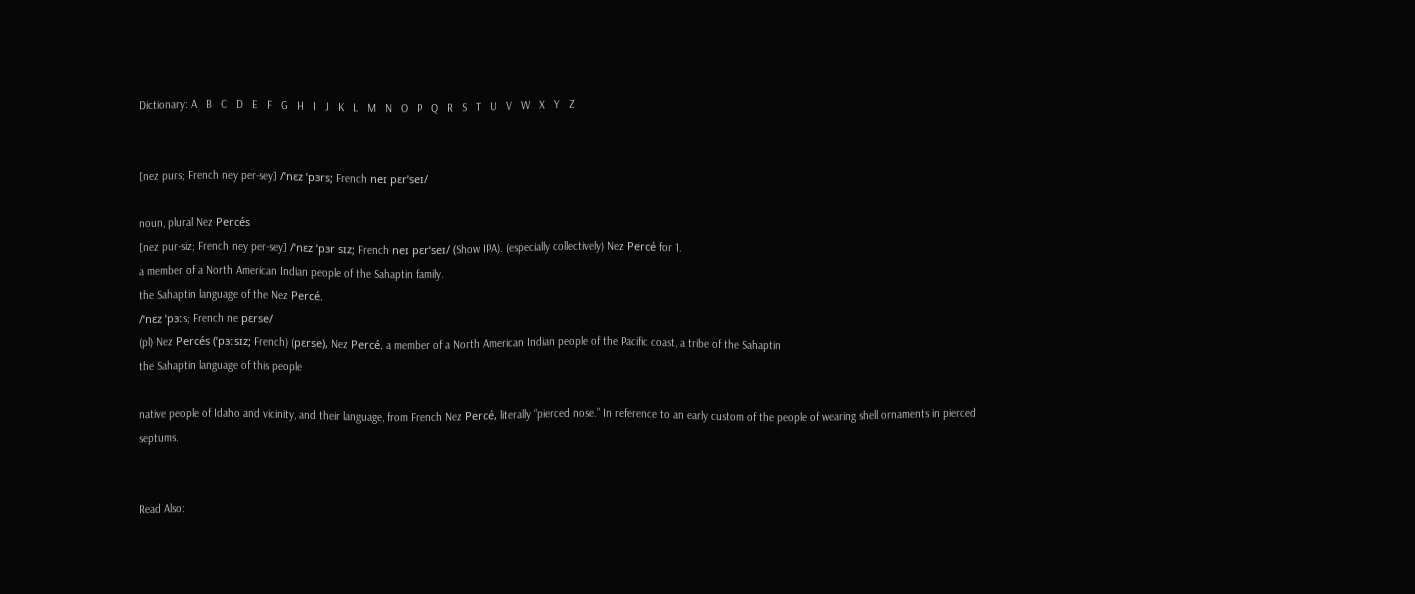Dictionary: A   B   C   D   E   F   G   H   I   J   K   L   M   N   O   P   Q   R   S   T   U   V   W   X   Y   Z


[nez purs; French ney per-sey] /ˈnɛz ˈpɜrs; French neɪ pɛrˈseɪ/

noun, plural Nez Percés
[nez pur-siz; French ney per-sey] /ˈnɛz ˈpɜr sɪz; French neɪ pɛrˈseɪ/ (Show IPA). (especially collectively) Nez Percé for 1.
a member of a North American Indian people of the Sahaptin family.
the Sahaptin language of the Nez Percé.
/ˈnɛz ˈpɜːs; French ne pɛrse/
(pl) Nez Percés (ˈpɜːsɪz; French) (pɛrse), Nez Percé. a member of a North American Indian people of the Pacific coast, a tribe of the Sahaptin
the Sahaptin language of this people

native people of Idaho and vicinity, and their language, from French Nez Percé, literally “pierced nose.” In reference to an early custom of the people of wearing shell ornaments in pierced septums.


Read Also: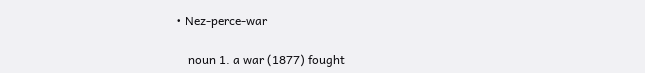• Nez-perce-war

    noun 1. a war (1877) fought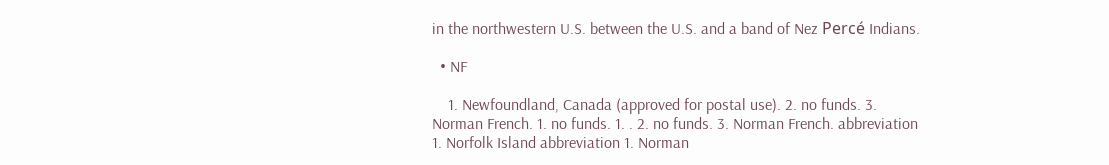in the northwestern U.S. between the U.S. and a band of Nez Percé Indians.

  • NF

    1. Newfoundland, Canada (approved for postal use). 2. no funds. 3. Norman French. 1. no funds. 1. . 2. no funds. 3. Norman French. abbreviation 1. Norfolk Island abbreviation 1. Norman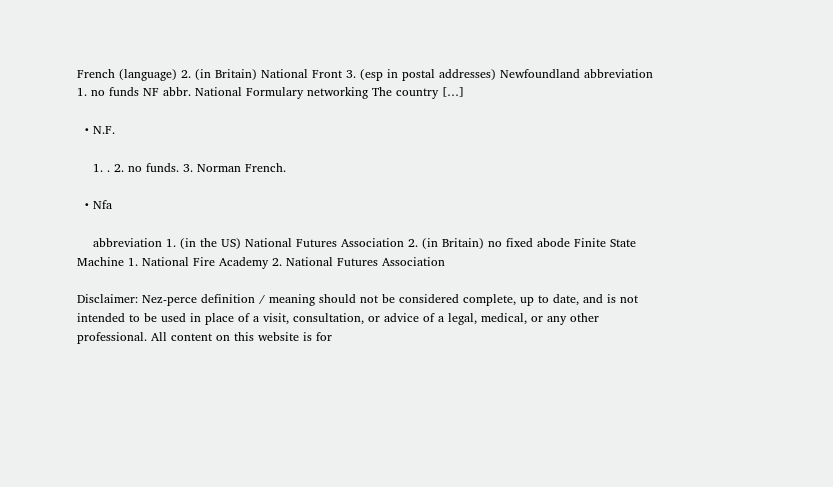French (language) 2. (in Britain) National Front 3. (esp in postal addresses) Newfoundland abbreviation 1. no funds NF abbr. National Formulary networking The country […]

  • N.F.

    1. . 2. no funds. 3. Norman French.

  • Nfa

    abbreviation 1. (in the US) National Futures Association 2. (in Britain) no fixed abode Finite State Machine 1. National Fire Academy 2. National Futures Association

Disclaimer: Nez-perce definition / meaning should not be considered complete, up to date, and is not intended to be used in place of a visit, consultation, or advice of a legal, medical, or any other professional. All content on this website is for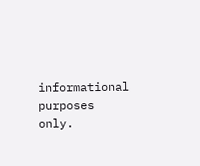informational purposes only.